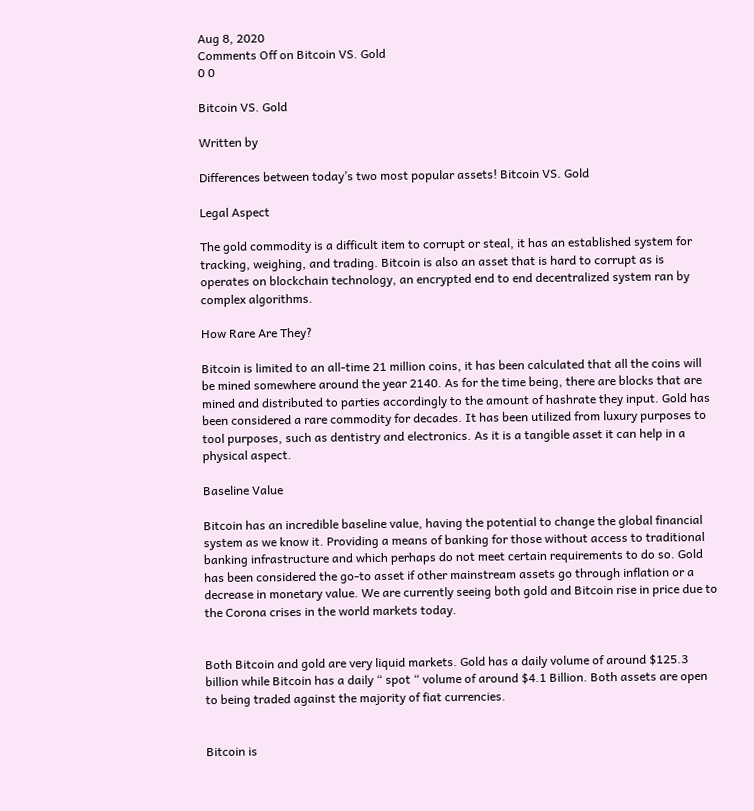Aug 8, 2020
Comments Off on Bitcoin VS. Gold
0 0

Bitcoin VS. Gold

Written by

Differences between today’s two most popular assets! Bitcoin VS. Gold

Legal Aspect

The gold commodity is a difficult item to corrupt or steal, it has an established system for tracking, weighing, and trading. Bitcoin is also an asset that is hard to corrupt as is operates on blockchain technology, an encrypted end to end decentralized system ran by complex algorithms.

How Rare Are They?

Bitcoin is limited to an all-time 21 million coins, it has been calculated that all the coins will be mined somewhere around the year 2140. As for the time being, there are blocks that are mined and distributed to parties accordingly to the amount of hashrate they input. Gold has been considered a rare commodity for decades. It has been utilized from luxury purposes to tool purposes, such as dentistry and electronics. As it is a tangible asset it can help in a physical aspect.

Baseline Value

Bitcoin has an incredible baseline value, having the potential to change the global financial system as we know it. Providing a means of banking for those without access to traditional banking infrastructure and which perhaps do not meet certain requirements to do so. Gold has been considered the go-to asset if other mainstream assets go through inflation or a decrease in monetary value. We are currently seeing both gold and Bitcoin rise in price due to the Corona crises in the world markets today.


Both Bitcoin and gold are very liquid markets. Gold has a daily volume of around $125.3 billion while Bitcoin has a daily “ spot “ volume of around $4.1 Billion. Both assets are open to being traded against the majority of fiat currencies.


Bitcoin is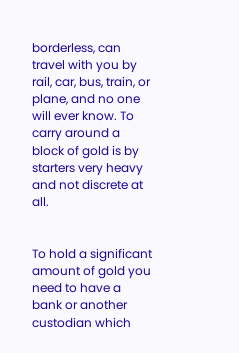borderless, can travel with you by rail, car, bus, train, or plane, and no one will ever know. To carry around a block of gold is by starters very heavy and not discrete at all.


To hold a significant amount of gold you need to have a bank or another custodian which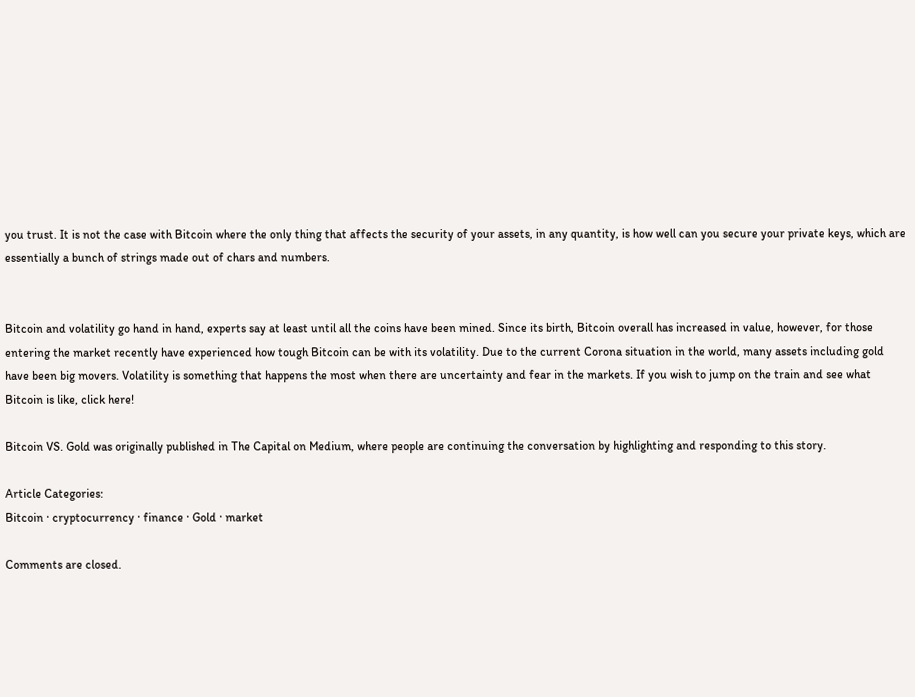you trust. It is not the case with Bitcoin where the only thing that affects the security of your assets, in any quantity, is how well can you secure your private keys, which are essentially a bunch of strings made out of chars and numbers.


Bitcoin and volatility go hand in hand, experts say at least until all the coins have been mined. Since its birth, Bitcoin overall has increased in value, however, for those entering the market recently have experienced how tough Bitcoin can be with its volatility. Due to the current Corona situation in the world, many assets including gold have been big movers. Volatility is something that happens the most when there are uncertainty and fear in the markets. If you wish to jump on the train and see what Bitcoin is like, click here!

Bitcoin VS. Gold was originally published in The Capital on Medium, where people are continuing the conversation by highlighting and responding to this story.

Article Categories:
Bitcoin · cryptocurrency · finance · Gold · market

Comments are closed.